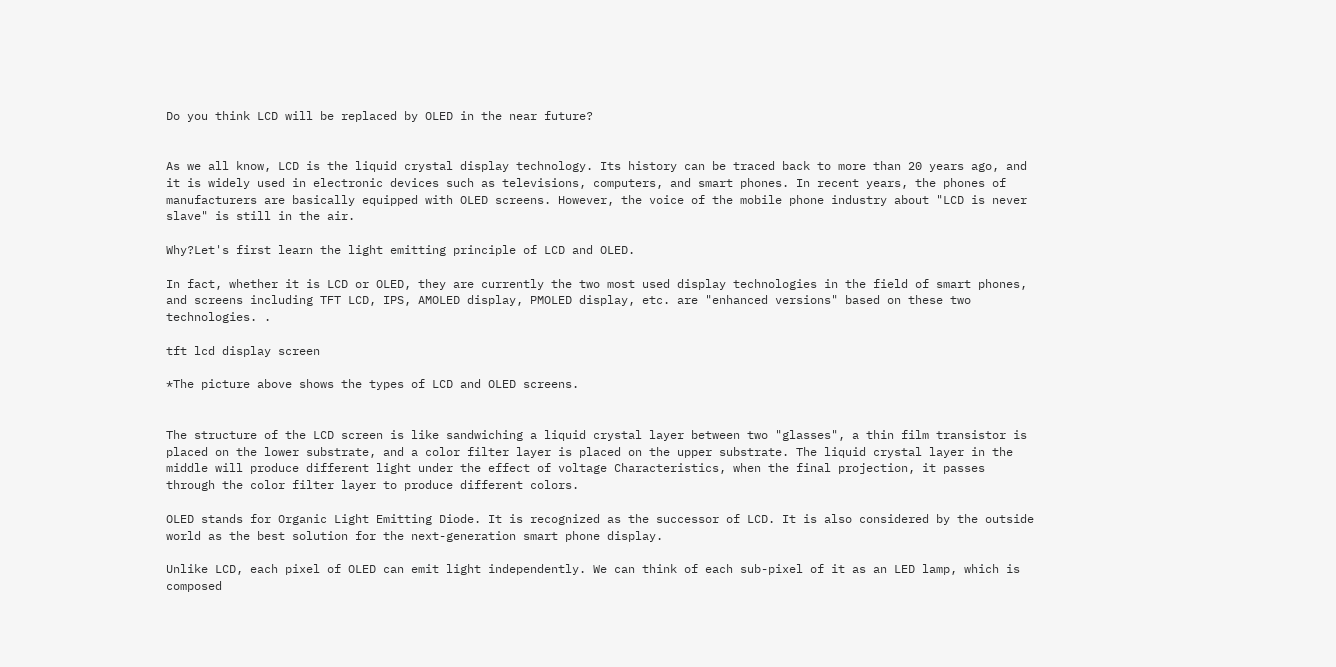Do you think LCD will be replaced by OLED in the near future?


As we all know, LCD is the liquid crystal display technology. Its history can be traced back to more than 20 years ago, and it is widely used in electronic devices such as televisions, computers, and smart phones. In recent years, the phones of manufacturers are basically equipped with OLED screens. However, the voice of the mobile phone industry about "LCD is never slave" is still in the air.

Why?Let's first learn the light emitting principle of LCD and OLED.

In fact, whether it is LCD or OLED, they are currently the two most used display technologies in the field of smart phones, and screens including TFT LCD, IPS, AMOLED display, PMOLED display, etc. are "enhanced versions" based on these two technologies. .

tft lcd display screen

*The picture above shows the types of LCD and OLED screens.


The structure of the LCD screen is like sandwiching a liquid crystal layer between two "glasses", a thin film transistor is placed on the lower substrate, and a color filter layer is placed on the upper substrate. The liquid crystal layer in the middle will produce different light under the effect of voltage Characteristics, when the final projection, it passes through the color filter layer to produce different colors.

OLED stands for Organic Light Emitting Diode. It is recognized as the successor of LCD. It is also considered by the outside world as the best solution for the next-generation smart phone display.

Unlike LCD, each pixel of OLED can emit light independently. We can think of each sub-pixel of it as an LED lamp, which is composed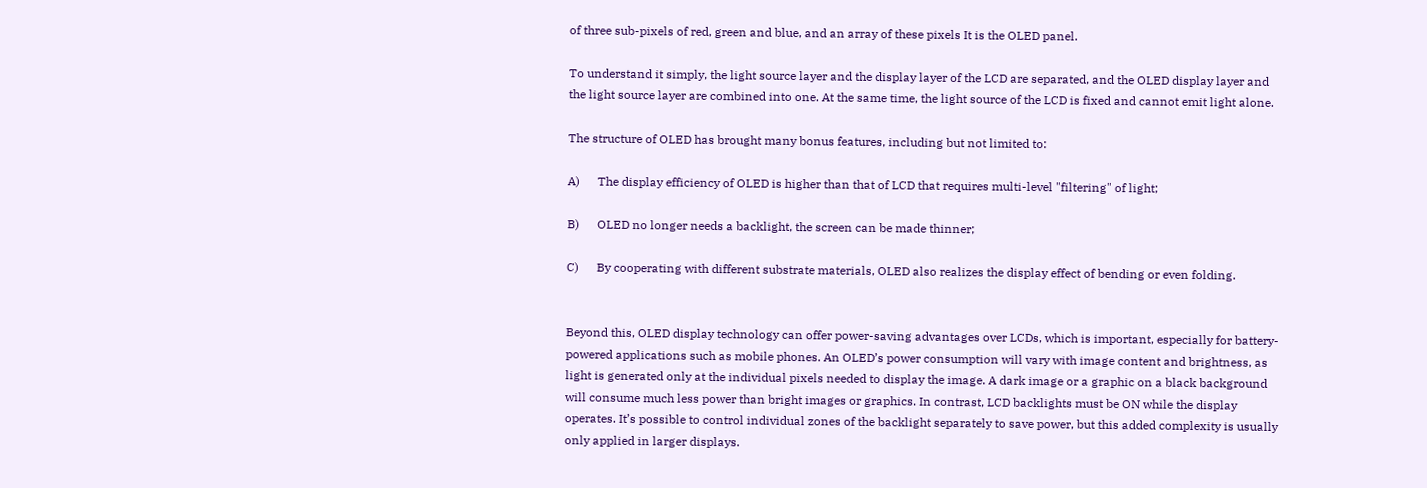of three sub-pixels of red, green and blue, and an array of these pixels It is the OLED panel.

To understand it simply, the light source layer and the display layer of the LCD are separated, and the OLED display layer and the light source layer are combined into one. At the same time, the light source of the LCD is fixed and cannot emit light alone.

The structure of OLED has brought many bonus features, including but not limited to:

A)      The display efficiency of OLED is higher than that of LCD that requires multi-level "filtering" of light;

B)      OLED no longer needs a backlight, the screen can be made thinner;

C)      By cooperating with different substrate materials, OLED also realizes the display effect of bending or even folding.


Beyond this, OLED display technology can offer power-saving advantages over LCDs, which is important, especially for battery-powered applications such as mobile phones. An OLED’s power consumption will vary with image content and brightness, as light is generated only at the individual pixels needed to display the image. A dark image or a graphic on a black background will consume much less power than bright images or graphics. In contrast, LCD backlights must be ON while the display operates. It’s possible to control individual zones of the backlight separately to save power, but this added complexity is usually only applied in larger displays.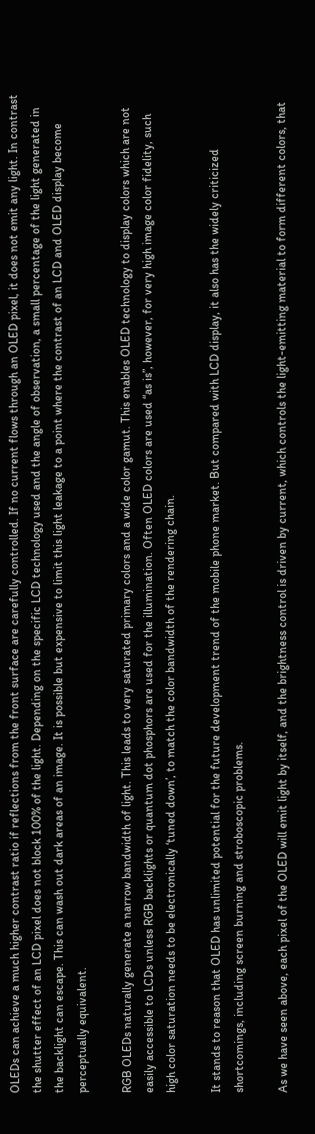OLEDs can achieve a much higher contrast ratio if reflections from the front surface are carefully controlled. If no current flows through an OLED pixel, it does not emit any light. In contrast the shutter effect of an LCD pixel does not block 100% of the light. Depending on the specific LCD technology used and the angle of observation, a small percentage of the light generated in the backlight can escape. This can wash out dark areas of an image. It is possible but expensive to limit this light leakage to a point where the contrast of an LCD and OLED display become perceptually equivalent.

RGB OLEDs naturally generate a narrow bandwidth of light. This leads to very saturated primary colors and a wide color gamut. This enables OLED technology to display colors which are not easily accessible to LCDs unless RGB backlights or quantum dot phosphors are used for the illumination. Often OLED colors are used “as is”, however, for very high image color fidelity, such high color saturation needs to be electronically ‘tuned down’, to match the color bandwidth of the rendering chain.

It stands to reason that OLED has unlimited potential for the future development trend of the mobile phone market. But compared with LCD display, it also has the widely criticized shortcomings, including screen burning and stroboscopic problems.

As we have seen above, each pixel of the OLED will emit light by itself, and the brightness control is driven by current, which controls the light-emitting material to form different colors, that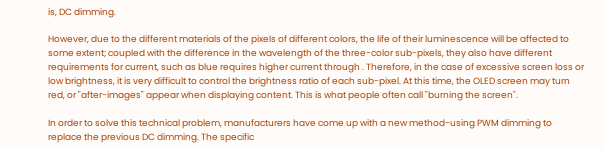is, DC dimming.

However, due to the different materials of the pixels of different colors, the life of their luminescence will be affected to some extent; coupled with the difference in the wavelength of the three-color sub-pixels, they also have different requirements for current, such as blue requires higher current through . Therefore, in the case of excessive screen loss or low brightness, it is very difficult to control the brightness ratio of each sub-pixel. At this time, the OLED screen may turn red, or "after-images" appear when displaying content. This is what people often call "burning the screen".

In order to solve this technical problem, manufacturers have come up with a new method-using PWM dimming to replace the previous DC dimming. The specific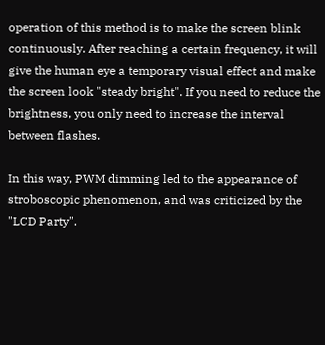operation of this method is to make the screen blink continuously. After reaching a certain frequency, it will give the human eye a temporary visual effect and make the screen look "steady bright". If you need to reduce the brightness, you only need to increase the interval between flashes.

In this way, PWM dimming led to the appearance of stroboscopic phenomenon, and was criticized by the "LCD Party".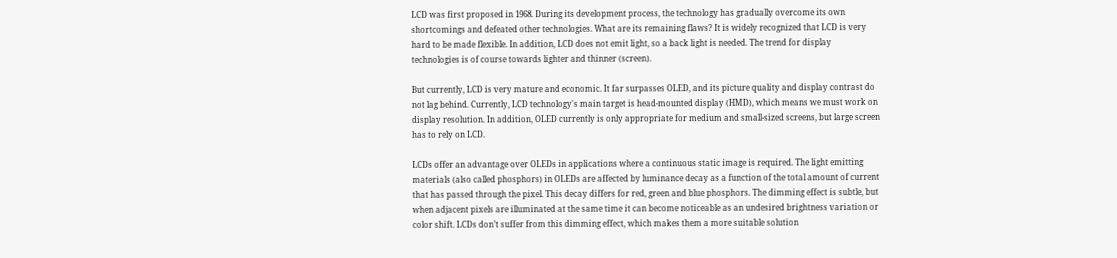LCD was first proposed in 1968. During its development process, the technology has gradually overcome its own shortcomings and defeated other technologies. What are its remaining flaws? It is widely recognized that LCD is very hard to be made flexible. In addition, LCD does not emit light, so a back light is needed. The trend for display technologies is of course towards lighter and thinner (screen).

But currently, LCD is very mature and economic. It far surpasses OLED, and its picture quality and display contrast do not lag behind. Currently, LCD technology's main target is head-mounted display (HMD), which means we must work on display resolution. In addition, OLED currently is only appropriate for medium and small-sized screens, but large screen has to rely on LCD.

LCDs offer an advantage over OLEDs in applications where a continuous static image is required. The light emitting materials (also called phosphors) in OLEDs are affected by luminance decay as a function of the total amount of current that has passed through the pixel. This decay differs for red, green and blue phosphors. The dimming effect is subtle, but when adjacent pixels are illuminated at the same time it can become noticeable as an undesired brightness variation or color shift. LCDs don’t suffer from this dimming effect, which makes them a more suitable solution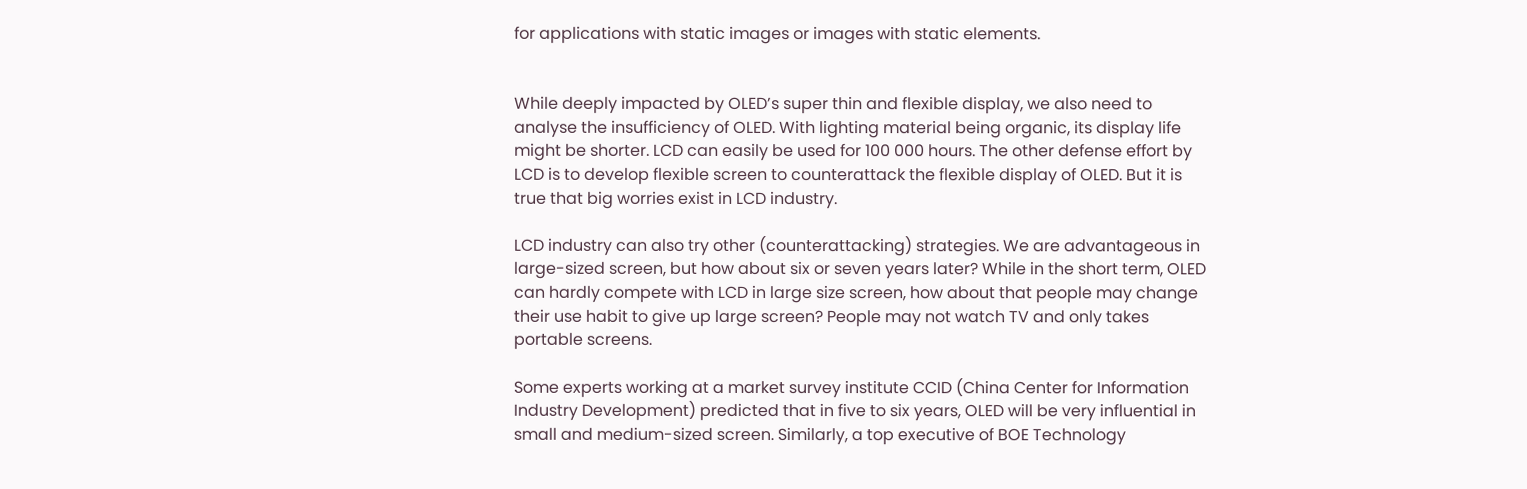for applications with static images or images with static elements.


While deeply impacted by OLED’s super thin and flexible display, we also need to analyse the insufficiency of OLED. With lighting material being organic, its display life might be shorter. LCD can easily be used for 100 000 hours. The other defense effort by LCD is to develop flexible screen to counterattack the flexible display of OLED. But it is true that big worries exist in LCD industry.

LCD industry can also try other (counterattacking) strategies. We are advantageous in large-sized screen, but how about six or seven years later? While in the short term, OLED can hardly compete with LCD in large size screen, how about that people may change their use habit to give up large screen? People may not watch TV and only takes portable screens.

Some experts working at a market survey institute CCID (China Center for Information Industry Development) predicted that in five to six years, OLED will be very influential in small and medium-sized screen. Similarly, a top executive of BOE Technology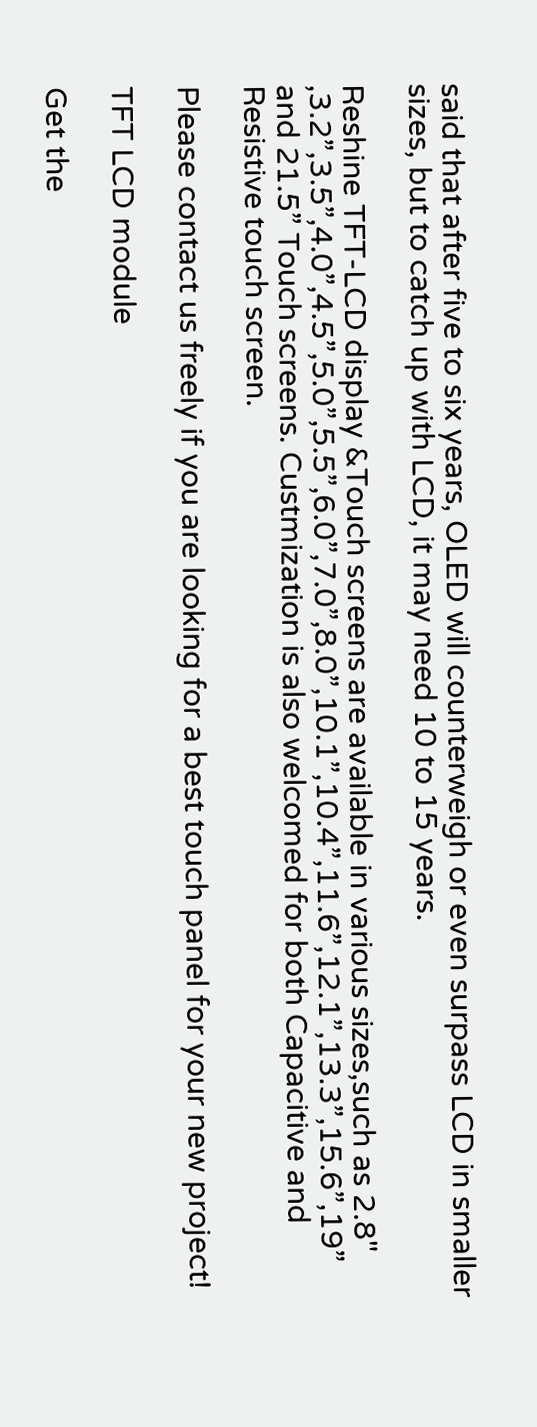said that after five to six years, OLED will counterweigh or even surpass LCD in smaller sizes, but to catch up with LCD, it may need 10 to 15 years.

Reshine TFT-LCD display &Touch screens are available in various sizes,such as 2.8" ,3.2”,3.5”,4.0”,4.5”,5.0”,5.5”,6.0”,7.0”,8.0”,10.1”,10.4”,11.6”,12.1”,13.3”,15.6”,19” and 21.5” Touch screens. Custmization is also welcomed for both Capacitive and Resistive touch screen.

Please contact us freely if you are looking for a best touch panel for your new project!

TFT LCD module

Get the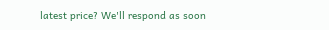latest price? We'll respond as soon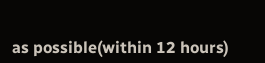as possible(within 12 hours)